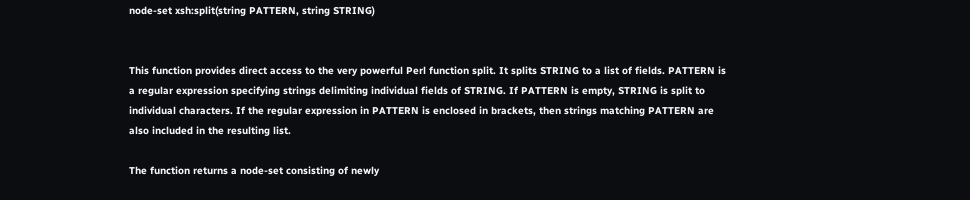node-set xsh:split(string PATTERN, string STRING)


This function provides direct access to the very powerful Perl function split. It splits STRING to a list of fields. PATTERN is a regular expression specifying strings delimiting individual fields of STRING. If PATTERN is empty, STRING is split to individual characters. If the regular expression in PATTERN is enclosed in brackets, then strings matching PATTERN are also included in the resulting list.

The function returns a node-set consisting of newly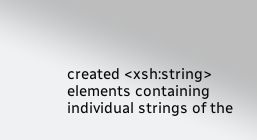created <xsh:string> elements containing individual strings of the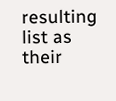resulting list as their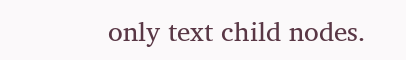only text child nodes.